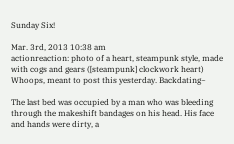Sunday Six!

Mar. 3rd, 2013 10:38 am
actionreaction: photo of a heart, steampunk style, made with cogs and gears ([steampunk] clockwork heart)
Whoops, meant to post this yesterday. Backdating~

The last bed was occupied by a man who was bleeding through the makeshift bandages on his head. His face and hands were dirty, a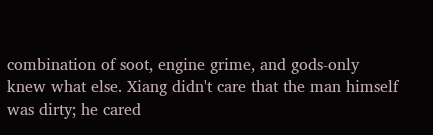combination of soot, engine grime, and gods-only knew what else. Xiang didn't care that the man himself was dirty; he cared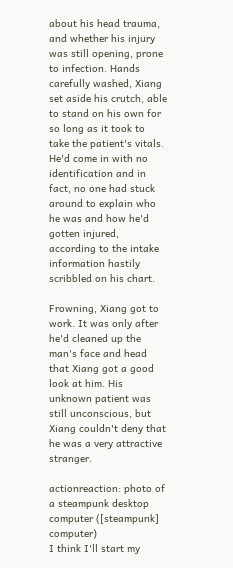about his head trauma, and whether his injury was still opening, prone to infection. Hands carefully washed, Xiang set aside his crutch, able to stand on his own for so long as it took to take the patient's vitals. He'd come in with no identification and in fact, no one had stuck around to explain who he was and how he'd gotten injured, according to the intake information hastily scribbled on his chart.

Frowning, Xiang got to work. It was only after he'd cleaned up the man's face and head that Xiang got a good look at him. His unknown patient was still unconscious, but Xiang couldn't deny that he was a very attractive stranger.

actionreaction: photo of a steampunk desktop computer ([steampunk] computer)
I think I'll start my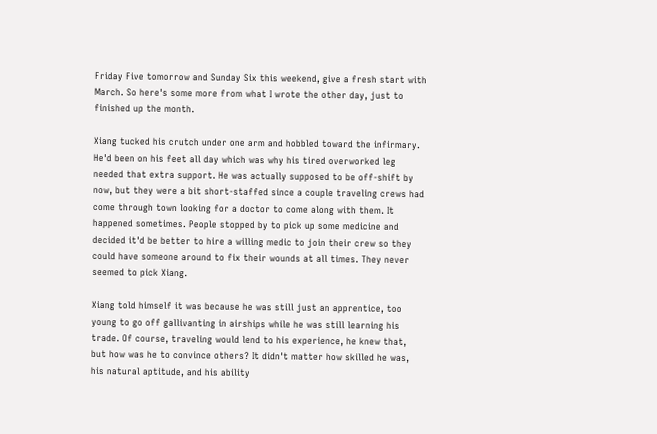Friday Five tomorrow and Sunday Six this weekend, give a fresh start with March. So here's some more from what I wrote the other day, just to finished up the month.

Xiang tucked his crutch under one arm and hobbled toward the infirmary. He'd been on his feet all day which was why his tired overworked leg needed that extra support. He was actually supposed to be off-shift by now, but they were a bit short-staffed since a couple traveling crews had come through town looking for a doctor to come along with them. It happened sometimes. People stopped by to pick up some medicine and decided it'd be better to hire a willing medic to join their crew so they could have someone around to fix their wounds at all times. They never seemed to pick Xiang.

Xiang told himself it was because he was still just an apprentice, too young to go off gallivanting in airships while he was still learning his trade. Of course, traveling would lend to his experience, he knew that, but how was he to convince others? It didn't matter how skilled he was, his natural aptitude, and his ability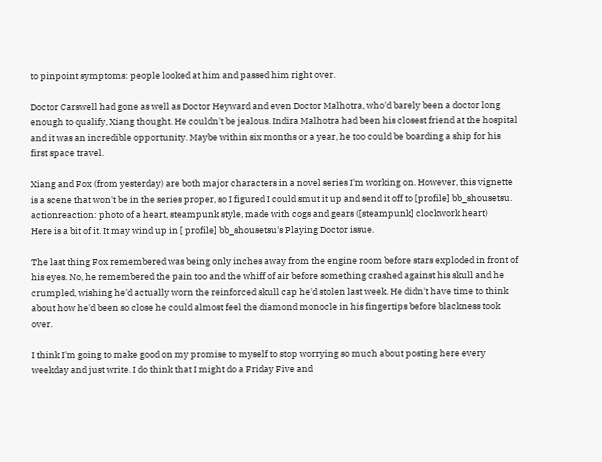to pinpoint symptoms: people looked at him and passed him right over.

Doctor Carswell had gone as well as Doctor Heyward and even Doctor Malhotra, who'd barely been a doctor long enough to qualify, Xiang thought. He couldn't be jealous. Indira Malhotra had been his closest friend at the hospital and it was an incredible opportunity. Maybe within six months or a year, he too could be boarding a ship for his first space travel.

Xiang and Fox (from yesterday) are both major characters in a novel series I'm working on. However, this vignette is a scene that won't be in the series proper, so I figured I could smut it up and send it off to [profile] bb_shousetsu.
actionreaction: photo of a heart, steampunk style, made with cogs and gears ([steampunk] clockwork heart)
Here is a bit of it. It may wind up in [ profile] bb_shousetsu's Playing Doctor issue.

The last thing Fox remembered was being only inches away from the engine room before stars exploded in front of his eyes. No, he remembered the pain too and the whiff of air before something crashed against his skull and he crumpled, wishing he'd actually worn the reinforced skull cap he'd stolen last week. He didn't have time to think about how he'd been so close he could almost feel the diamond monocle in his fingertips before blackness took over.

I think I'm going to make good on my promise to myself to stop worrying so much about posting here every weekday and just write. I do think that I might do a Friday Five and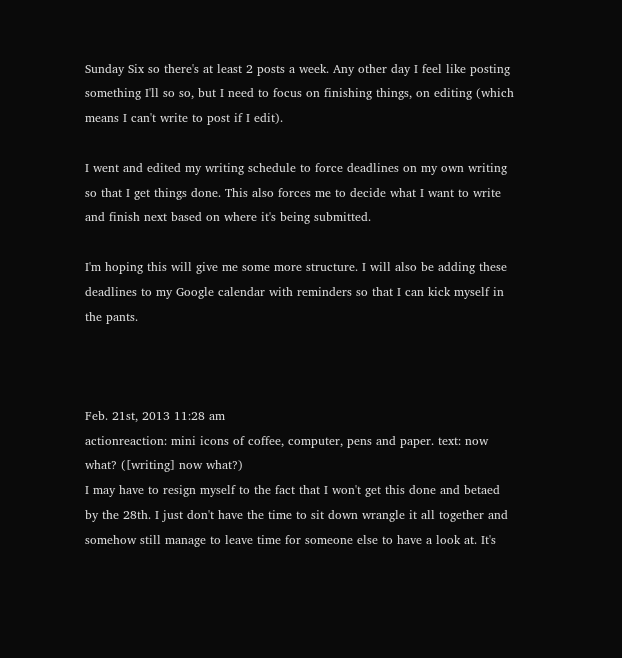Sunday Six so there's at least 2 posts a week. Any other day I feel like posting something I'll so so, but I need to focus on finishing things, on editing (which means I can't write to post if I edit).

I went and edited my writing schedule to force deadlines on my own writing so that I get things done. This also forces me to decide what I want to write and finish next based on where it's being submitted.

I'm hoping this will give me some more structure. I will also be adding these deadlines to my Google calendar with reminders so that I can kick myself in the pants.



Feb. 21st, 2013 11:28 am
actionreaction: mini icons of coffee, computer, pens and paper. text: now what? ([writing] now what?)
I may have to resign myself to the fact that I won't get this done and betaed by the 28th. I just don't have the time to sit down wrangle it all together and somehow still manage to leave time for someone else to have a look at. It's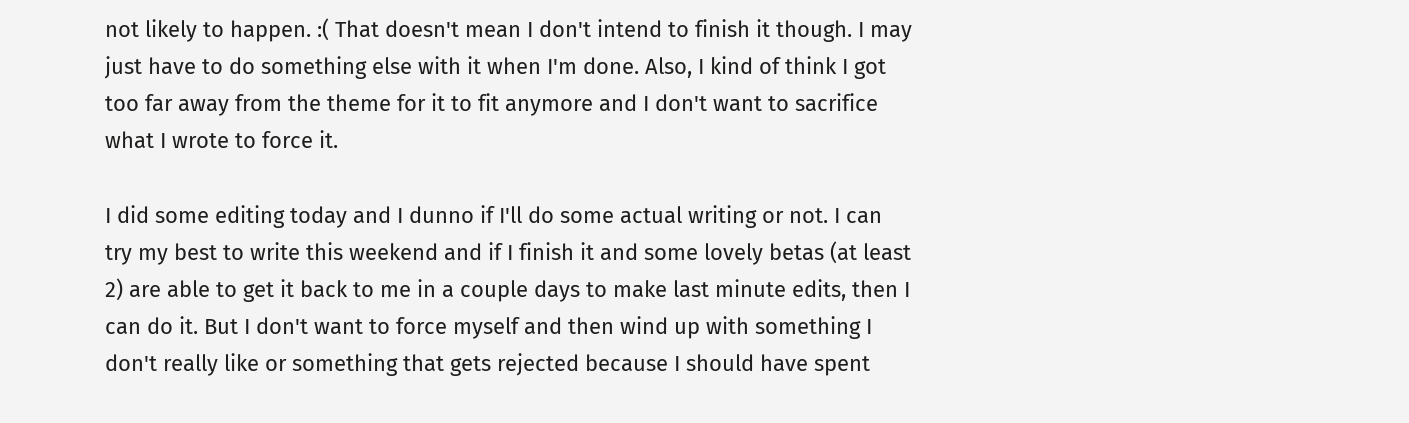not likely to happen. :( That doesn't mean I don't intend to finish it though. I may just have to do something else with it when I'm done. Also, I kind of think I got too far away from the theme for it to fit anymore and I don't want to sacrifice what I wrote to force it.

I did some editing today and I dunno if I'll do some actual writing or not. I can try my best to write this weekend and if I finish it and some lovely betas (at least 2) are able to get it back to me in a couple days to make last minute edits, then I can do it. But I don't want to force myself and then wind up with something I don't really like or something that gets rejected because I should have spent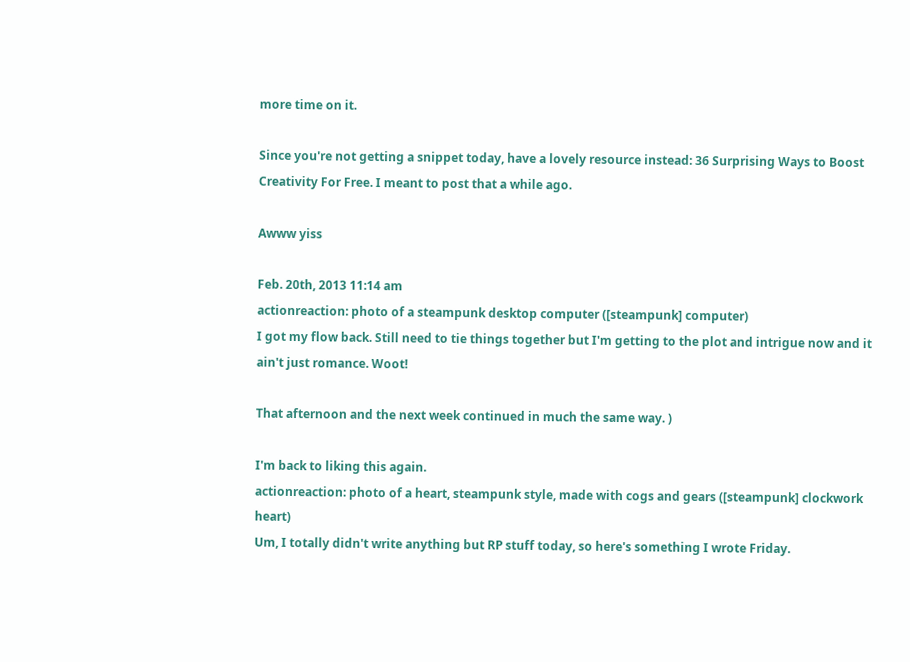more time on it.

Since you're not getting a snippet today, have a lovely resource instead: 36 Surprising Ways to Boost Creativity For Free. I meant to post that a while ago.

Awww yiss

Feb. 20th, 2013 11:14 am
actionreaction: photo of a steampunk desktop computer ([steampunk] computer)
I got my flow back. Still need to tie things together but I'm getting to the plot and intrigue now and it ain't just romance. Woot!

That afternoon and the next week continued in much the same way. )

I'm back to liking this again.
actionreaction: photo of a heart, steampunk style, made with cogs and gears ([steampunk] clockwork heart)
Um, I totally didn't write anything but RP stuff today, so here's something I wrote Friday.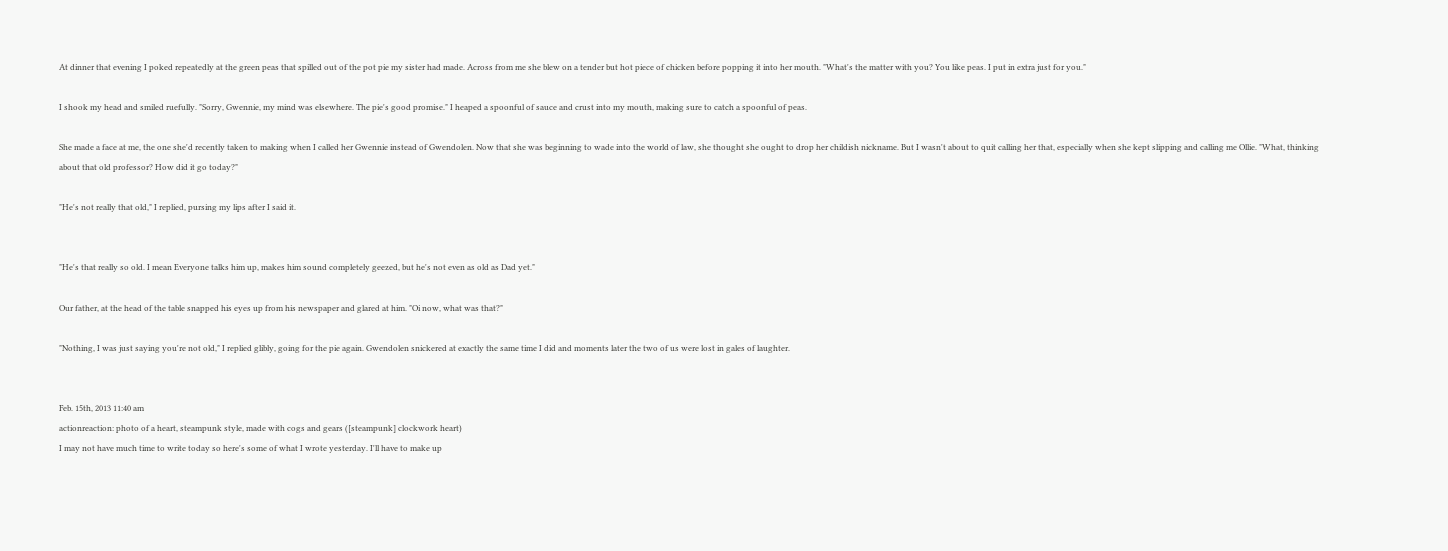At dinner that evening I poked repeatedly at the green peas that spilled out of the pot pie my sister had made. Across from me she blew on a tender but hot piece of chicken before popping it into her mouth. "What's the matter with you? You like peas. I put in extra just for you."

I shook my head and smiled ruefully. "Sorry, Gwennie, my mind was elsewhere. The pie's good promise." I heaped a spoonful of sauce and crust into my mouth, making sure to catch a spoonful of peas.

She made a face at me, the one she'd recently taken to making when I called her Gwennie instead of Gwendolen. Now that she was beginning to wade into the world of law, she thought she ought to drop her childish nickname. But I wasn't about to quit calling her that, especially when she kept slipping and calling me Ollie. "What, thinking about that old professor? How did it go today?"

"He's not really that old," I replied, pursing my lips after I said it.


"He's that really so old. I mean Everyone talks him up, makes him sound completely geezed, but he's not even as old as Dad yet."

Our father, at the head of the table snapped his eyes up from his newspaper and glared at him. "Oi now, what was that?"

"Nothing, I was just saying you're not old," I replied glibly, going for the pie again. Gwendolen snickered at exactly the same time I did and moments later the two of us were lost in gales of laughter.


Feb. 15th, 2013 11:40 am
actionreaction: photo of a heart, steampunk style, made with cogs and gears ([steampunk] clockwork heart)
I may not have much time to write today so here's some of what I wrote yesterday. I'll have to make up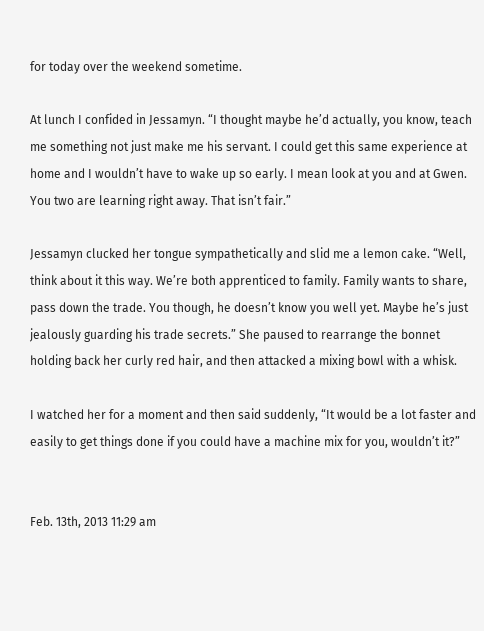for today over the weekend sometime.

At lunch I confided in Jessamyn. “I thought maybe he’d actually, you know, teach me something not just make me his servant. I could get this same experience at home and I wouldn’t have to wake up so early. I mean look at you and at Gwen. You two are learning right away. That isn’t fair.”

Jessamyn clucked her tongue sympathetically and slid me a lemon cake. “Well, think about it this way. We’re both apprenticed to family. Family wants to share, pass down the trade. You though, he doesn’t know you well yet. Maybe he’s just jealously guarding his trade secrets.” She paused to rearrange the bonnet holding back her curly red hair, and then attacked a mixing bowl with a whisk.

I watched her for a moment and then said suddenly, “It would be a lot faster and easily to get things done if you could have a machine mix for you, wouldn’t it?”


Feb. 13th, 2013 11:29 am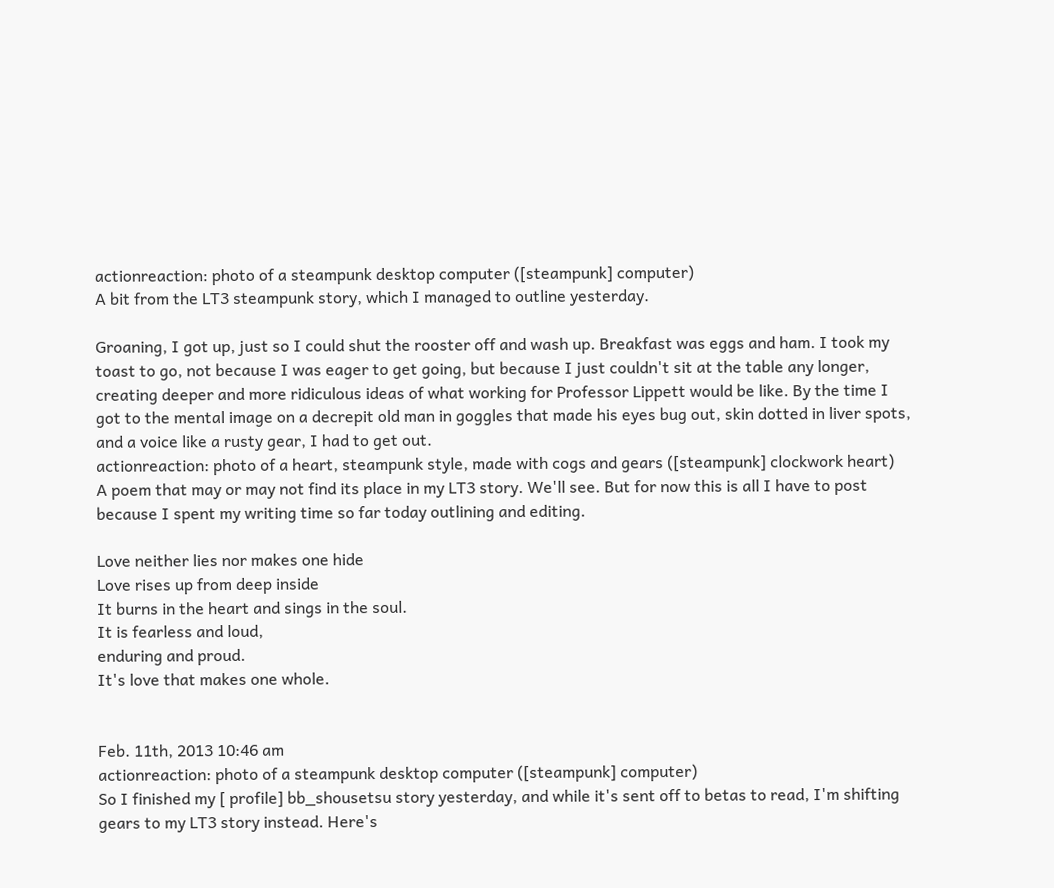actionreaction: photo of a steampunk desktop computer ([steampunk] computer)
A bit from the LT3 steampunk story, which I managed to outline yesterday.

Groaning, I got up, just so I could shut the rooster off and wash up. Breakfast was eggs and ham. I took my toast to go, not because I was eager to get going, but because I just couldn't sit at the table any longer, creating deeper and more ridiculous ideas of what working for Professor Lippett would be like. By the time I got to the mental image on a decrepit old man in goggles that made his eyes bug out, skin dotted in liver spots, and a voice like a rusty gear, I had to get out.
actionreaction: photo of a heart, steampunk style, made with cogs and gears ([steampunk] clockwork heart)
A poem that may or may not find its place in my LT3 story. We'll see. But for now this is all I have to post because I spent my writing time so far today outlining and editing.

Love neither lies nor makes one hide
Love rises up from deep inside
It burns in the heart and sings in the soul.
It is fearless and loud,
enduring and proud.
It's love that makes one whole.


Feb. 11th, 2013 10:46 am
actionreaction: photo of a steampunk desktop computer ([steampunk] computer)
So I finished my [ profile] bb_shousetsu story yesterday, and while it's sent off to betas to read, I'm shifting gears to my LT3 story instead. Here's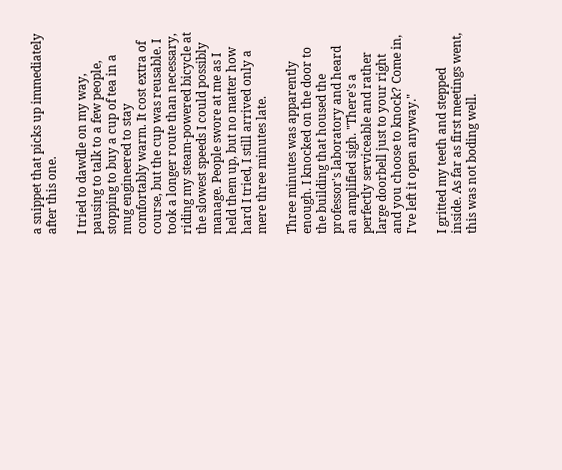a snippet that picks up immediately after this one.

I tried to dawdle on my way, pausing to talk to a few people, stopping to buy a cup of tea in a mug engineered to stay comfortably warm. It cost extra of course, but the cup was reusable. I took a longer route than necessary, riding my steam-powered bicycle at the slowest speeds I could possibly manage. People swore at me as I held them up, but no matter how hard I tried, I still arrived only a mere three minutes late.

Three minutes was apparently enough. I knocked on the door to the building that housed the professor's laboratory and heard an amplified sigh. "There's a perfectly serviceable and rather large doorbell just to your right and you choose to knock? Come in, I've left it open anyway."

I gritted my teeth and stepped inside. As far as first meetings went, this was not boding well.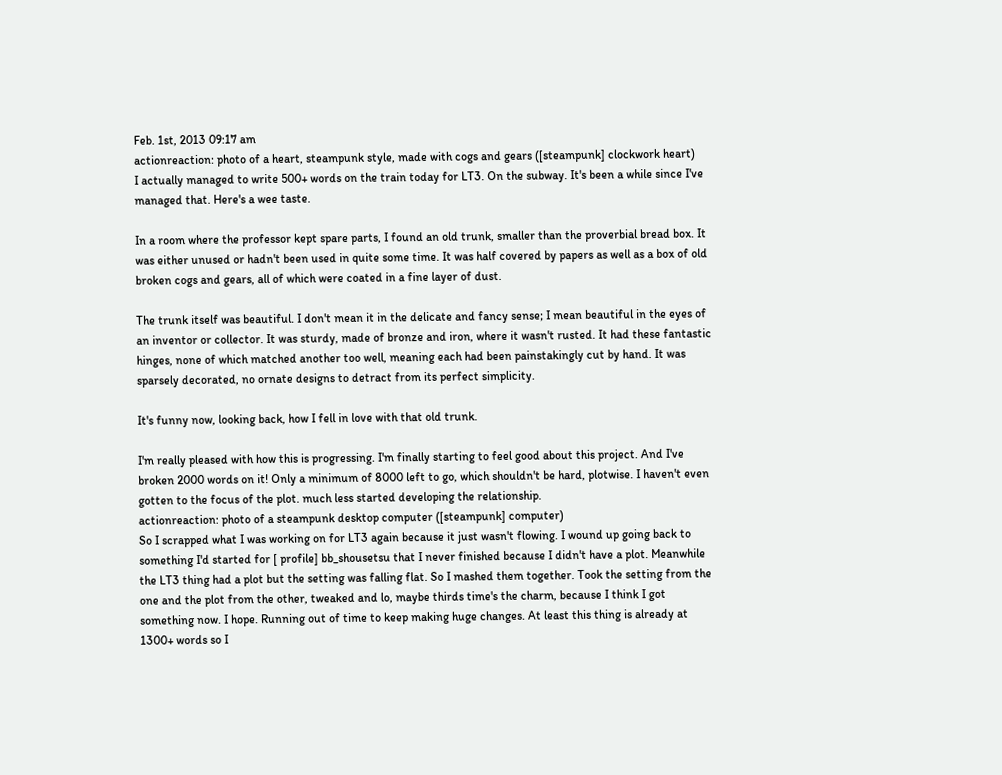Feb. 1st, 2013 09:17 am
actionreaction: photo of a heart, steampunk style, made with cogs and gears ([steampunk] clockwork heart)
I actually managed to write 500+ words on the train today for LT3. On the subway. It's been a while since I've managed that. Here's a wee taste.

In a room where the professor kept spare parts, I found an old trunk, smaller than the proverbial bread box. It was either unused or hadn't been used in quite some time. It was half covered by papers as well as a box of old broken cogs and gears, all of which were coated in a fine layer of dust.

The trunk itself was beautiful. I don't mean it in the delicate and fancy sense; I mean beautiful in the eyes of an inventor or collector. It was sturdy, made of bronze and iron, where it wasn't rusted. It had these fantastic hinges, none of which matched another too well, meaning each had been painstakingly cut by hand. It was sparsely decorated, no ornate designs to detract from its perfect simplicity.

It's funny now, looking back, how I fell in love with that old trunk.

I'm really pleased with how this is progressing. I'm finally starting to feel good about this project. And I've broken 2000 words on it! Only a minimum of 8000 left to go, which shouldn't be hard, plotwise. I haven't even gotten to the focus of the plot. much less started developing the relationship.
actionreaction: photo of a steampunk desktop computer ([steampunk] computer)
So I scrapped what I was working on for LT3 again because it just wasn't flowing. I wound up going back to something I'd started for [ profile] bb_shousetsu that I never finished because I didn't have a plot. Meanwhile the LT3 thing had a plot but the setting was falling flat. So I mashed them together. Took the setting from the one and the plot from the other, tweaked and lo, maybe thirds time's the charm, because I think I got something now. I hope. Running out of time to keep making huge changes. At least this thing is already at 1300+ words so I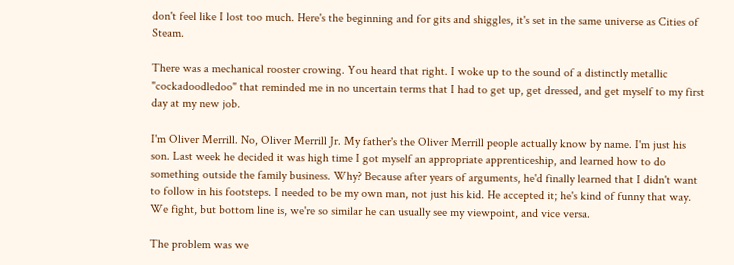don't feel like I lost too much. Here's the beginning and for gits and shiggles, it's set in the same universe as Cities of Steam.

There was a mechanical rooster crowing. You heard that right. I woke up to the sound of a distinctly metallic "cockadoodledoo" that reminded me in no uncertain terms that I had to get up, get dressed, and get myself to my first day at my new job.

I'm Oliver Merrill. No, Oliver Merrill Jr. My father's the Oliver Merrill people actually know by name. I'm just his son. Last week he decided it was high time I got myself an appropriate apprenticeship, and learned how to do something outside the family business. Why? Because after years of arguments, he'd finally learned that I didn't want to follow in his footsteps. I needed to be my own man, not just his kid. He accepted it; he's kind of funny that way. We fight, but bottom line is, we're so similar he can usually see my viewpoint, and vice versa.

The problem was we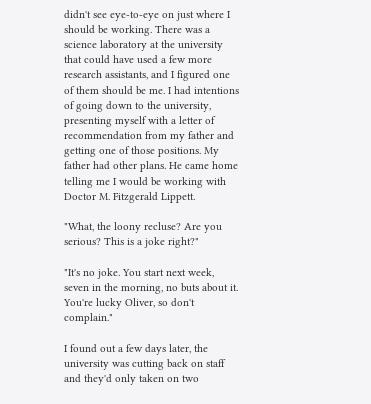didn't see eye-to-eye on just where I should be working. There was a science laboratory at the university that could have used a few more research assistants, and I figured one of them should be me. I had intentions of going down to the university, presenting myself with a letter of recommendation from my father and getting one of those positions. My father had other plans. He came home telling me I would be working with Doctor M. Fitzgerald Lippett.

"What, the loony recluse? Are you serious? This is a joke right?"

"It's no joke. You start next week, seven in the morning, no buts about it. You're lucky Oliver, so don't complain."

I found out a few days later, the university was cutting back on staff and they'd only taken on two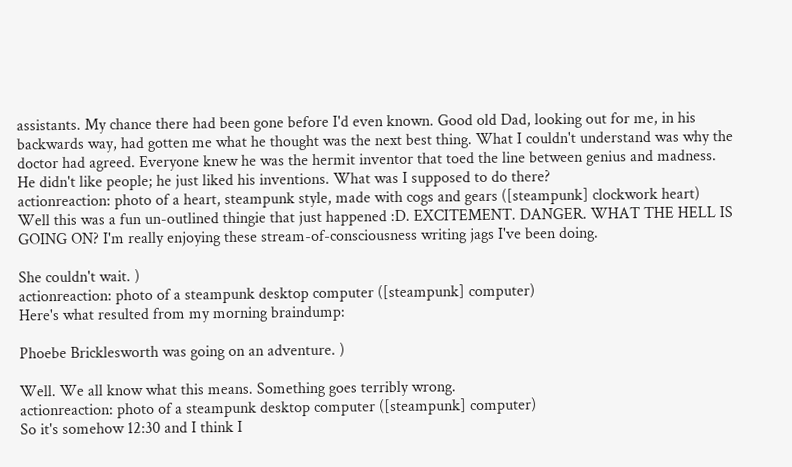assistants. My chance there had been gone before I'd even known. Good old Dad, looking out for me, in his backwards way, had gotten me what he thought was the next best thing. What I couldn't understand was why the doctor had agreed. Everyone knew he was the hermit inventor that toed the line between genius and madness. He didn't like people; he just liked his inventions. What was I supposed to do there?
actionreaction: photo of a heart, steampunk style, made with cogs and gears ([steampunk] clockwork heart)
Well this was a fun un-outlined thingie that just happened :D. EXCITEMENT. DANGER. WHAT THE HELL IS GOING ON? I'm really enjoying these stream-of-consciousness writing jags I've been doing.

She couldn't wait. )
actionreaction: photo of a steampunk desktop computer ([steampunk] computer)
Here's what resulted from my morning braindump:

Phoebe Bricklesworth was going on an adventure. )

Well. We all know what this means. Something goes terribly wrong.
actionreaction: photo of a steampunk desktop computer ([steampunk] computer)
So it's somehow 12:30 and I think I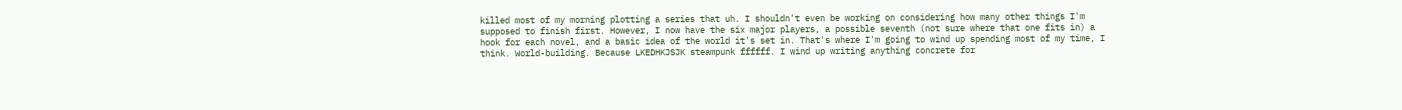killed most of my morning plotting a series that uh. I shouldn't even be working on considering how many other things I'm supposed to finish first. However, I now have the six major players, a possible seventh (not sure where that one fits in) a hook for each novel, and a basic idea of the world it's set in. That's where I'm going to wind up spending most of my time, I think. World-building. Because LKEDHKJSJK steampunk ffffff. I wind up writing anything concrete for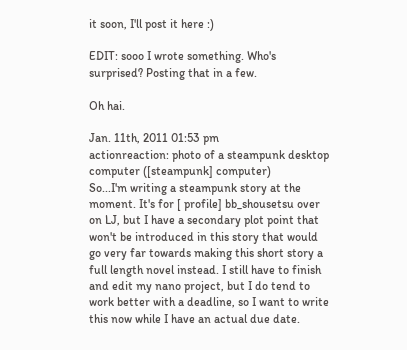it soon, I'll post it here :)

EDIT: sooo I wrote something. Who's surprised? Posting that in a few.

Oh hai.

Jan. 11th, 2011 01:53 pm
actionreaction: photo of a steampunk desktop computer ([steampunk] computer)
So...I'm writing a steampunk story at the moment. It's for [ profile] bb_shousetsu over on LJ, but I have a secondary plot point that won't be introduced in this story that would go very far towards making this short story a full length novel instead. I still have to finish and edit my nano project, but I do tend to work better with a deadline, so I want to write this now while I have an actual due date.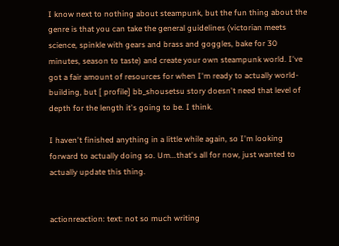I know next to nothing about steampunk, but the fun thing about the genre is that you can take the general guidelines (victorian meets science, spinkle with gears and brass and goggles, bake for 30 minutes, season to taste) and create your own steampunk world. I've got a fair amount of resources for when I'm ready to actually world-building, but [ profile] bb_shousetsu story doesn't need that level of depth for the length it's going to be. I think.

I haven't finished anything in a little while again, so I'm looking forward to actually doing so. Um...that's all for now, just wanted to actually update this thing.


actionreaction: text: not so much writing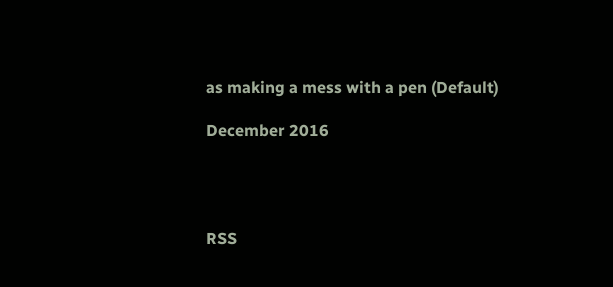as making a mess with a pen (Default)

December 2016




RSS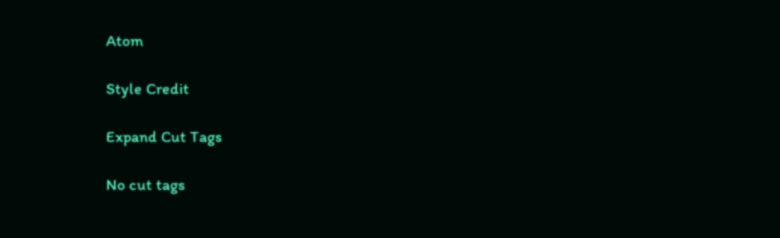Atom

Style Credit

Expand Cut Tags

No cut tags